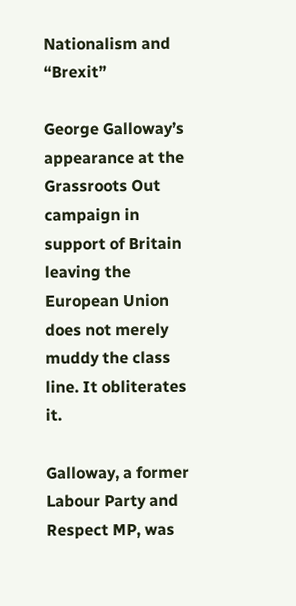Nationalism and “Brexit”

George Galloway’s appearance at the Grassroots Out campaign in support of Britain leaving the European Union does not merely muddy the class line. It obliterates it.

Galloway, a former Labour Party and Respect MP, was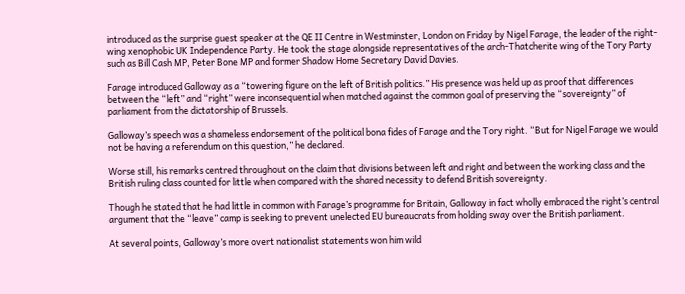introduced as the surprise guest speaker at the QE II Centre in Westminster, London on Friday by Nigel Farage, the leader of the right-wing xenophobic UK Independence Party. He took the stage alongside representatives of the arch-Thatcherite wing of the Tory Party such as Bill Cash MP, Peter Bone MP and former Shadow Home Secretary David Davies.

Farage introduced Galloway as a “towering figure on the left of British politics.” His presence was held up as proof that differences between the “left” and “right” were inconsequential when matched against the common goal of preserving the “sovereignty” of parliament from the dictatorship of Brussels.

Galloway’s speech was a shameless endorsement of the political bona fides of Farage and the Tory right. “But for Nigel Farage we would not be having a referendum on this question,” he declared.

Worse still, his remarks centred throughout on the claim that divisions between left and right and between the working class and the British ruling class counted for little when compared with the shared necessity to defend British sovereignty.

Though he stated that he had little in common with Farage’s programme for Britain, Galloway in fact wholly embraced the right’s central argument that the “leave” camp is seeking to prevent unelected EU bureaucrats from holding sway over the British parliament.

At several points, Galloway’s more overt nationalist statements won him wild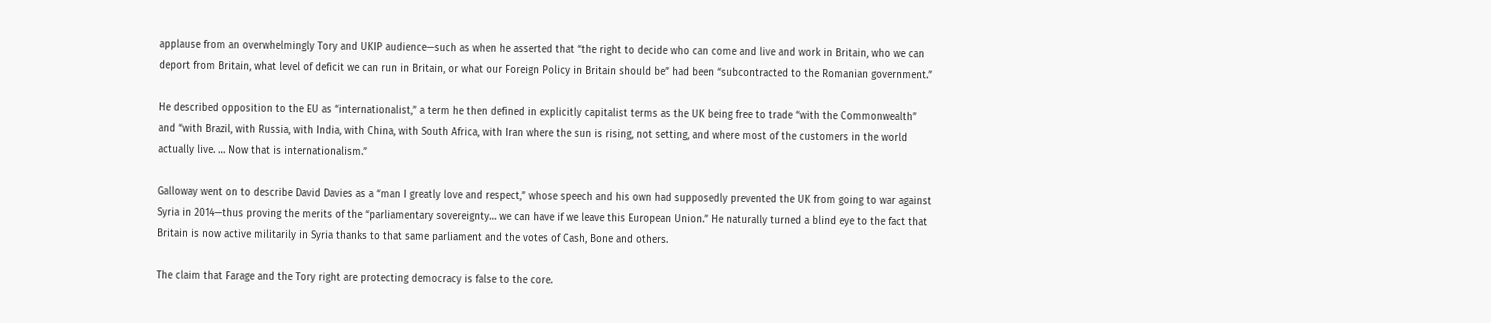applause from an overwhelmingly Tory and UKIP audience—such as when he asserted that “the right to decide who can come and live and work in Britain, who we can deport from Britain, what level of deficit we can run in Britain, or what our Foreign Policy in Britain should be” had been “subcontracted to the Romanian government.”

He described opposition to the EU as “internationalist,” a term he then defined in explicitly capitalist terms as the UK being free to trade “with the Commonwealth” and “with Brazil, with Russia, with India, with China, with South Africa, with Iran where the sun is rising, not setting, and where most of the customers in the world actually live. … Now that is internationalism.”

Galloway went on to describe David Davies as a “man I greatly love and respect,” whose speech and his own had supposedly prevented the UK from going to war against Syria in 2014—thus proving the merits of the “parliamentary sovereignty… we can have if we leave this European Union.” He naturally turned a blind eye to the fact that Britain is now active militarily in Syria thanks to that same parliament and the votes of Cash, Bone and others.

The claim that Farage and the Tory right are protecting democracy is false to the core.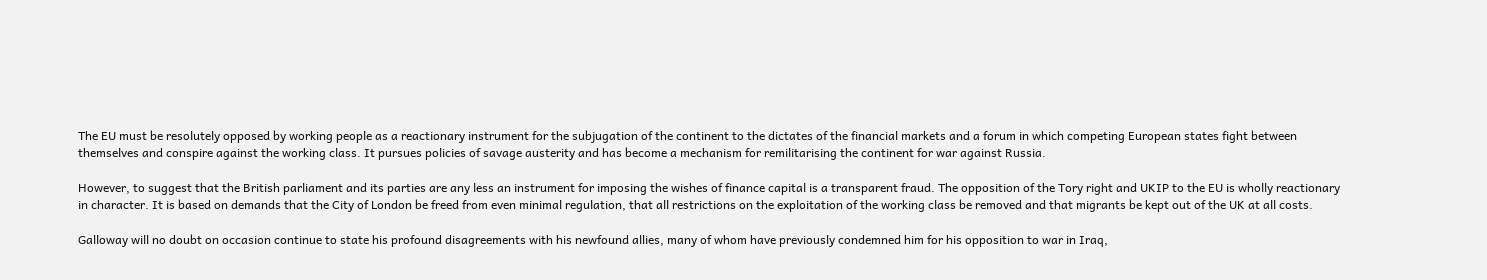The EU must be resolutely opposed by working people as a reactionary instrument for the subjugation of the continent to the dictates of the financial markets and a forum in which competing European states fight between themselves and conspire against the working class. It pursues policies of savage austerity and has become a mechanism for remilitarising the continent for war against Russia.

However, to suggest that the British parliament and its parties are any less an instrument for imposing the wishes of finance capital is a transparent fraud. The opposition of the Tory right and UKIP to the EU is wholly reactionary in character. It is based on demands that the City of London be freed from even minimal regulation, that all restrictions on the exploitation of the working class be removed and that migrants be kept out of the UK at all costs.

Galloway will no doubt on occasion continue to state his profound disagreements with his newfound allies, many of whom have previously condemned him for his opposition to war in Iraq,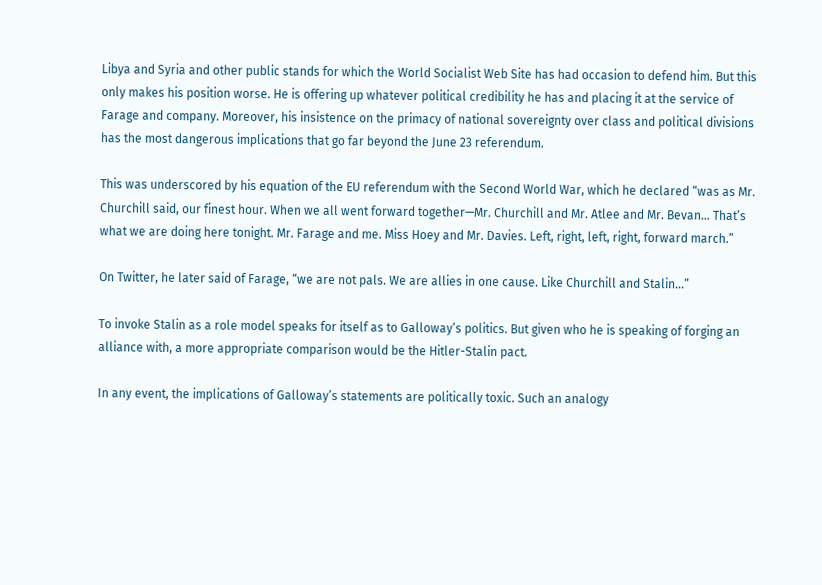Libya and Syria and other public stands for which the World Socialist Web Site has had occasion to defend him. But this only makes his position worse. He is offering up whatever political credibility he has and placing it at the service of Farage and company. Moreover, his insistence on the primacy of national sovereignty over class and political divisions has the most dangerous implications that go far beyond the June 23 referendum.

This was underscored by his equation of the EU referendum with the Second World War, which he declared “was as Mr. Churchill said, our finest hour. When we all went forward together—Mr. Churchill and Mr. Atlee and Mr. Bevan… That’s what we are doing here tonight. Mr. Farage and me. Miss Hoey and Mr. Davies. Left, right, left, right, forward march.”

On Twitter, he later said of Farage, “we are not pals. We are allies in one cause. Like Churchill and Stalin...”

To invoke Stalin as a role model speaks for itself as to Galloway’s politics. But given who he is speaking of forging an alliance with, a more appropriate comparison would be the Hitler-Stalin pact.

In any event, the implications of Galloway’s statements are politically toxic. Such an analogy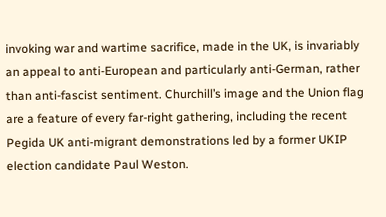invoking war and wartime sacrifice, made in the UK, is invariably an appeal to anti-European and particularly anti-German, rather than anti-fascist sentiment. Churchill’s image and the Union flag are a feature of every far-right gathering, including the recent Pegida UK anti-migrant demonstrations led by a former UKIP election candidate Paul Weston.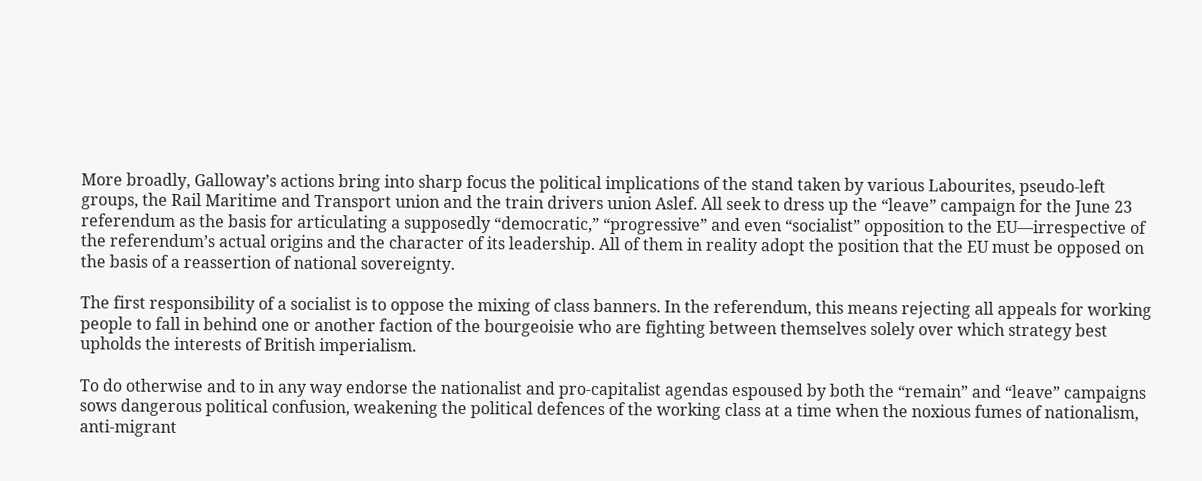More broadly, Galloway’s actions bring into sharp focus the political implications of the stand taken by various Labourites, pseudo-left groups, the Rail Maritime and Transport union and the train drivers union Aslef. All seek to dress up the “leave” campaign for the June 23 referendum as the basis for articulating a supposedly “democratic,” “progressive” and even “socialist” opposition to the EU—irrespective of the referendum’s actual origins and the character of its leadership. All of them in reality adopt the position that the EU must be opposed on the basis of a reassertion of national sovereignty.

The first responsibility of a socialist is to oppose the mixing of class banners. In the referendum, this means rejecting all appeals for working people to fall in behind one or another faction of the bourgeoisie who are fighting between themselves solely over which strategy best upholds the interests of British imperialism.

To do otherwise and to in any way endorse the nationalist and pro-capitalist agendas espoused by both the “remain” and “leave” campaigns sows dangerous political confusion, weakening the political defences of the working class at a time when the noxious fumes of nationalism, anti-migrant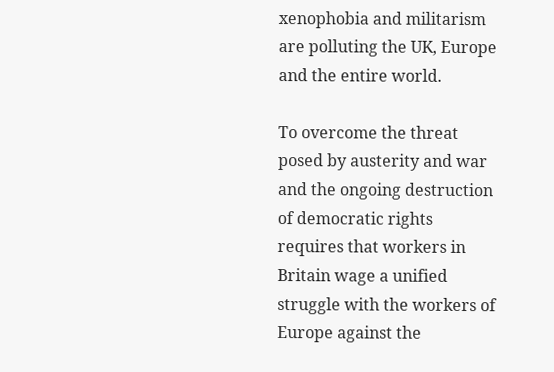xenophobia and militarism are polluting the UK, Europe and the entire world.

To overcome the threat posed by austerity and war and the ongoing destruction of democratic rights requires that workers in Britain wage a unified struggle with the workers of Europe against the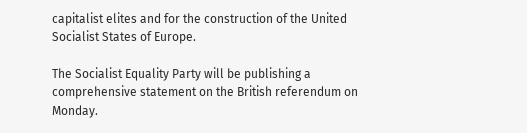capitalist elites and for the construction of the United Socialist States of Europe.

The Socialist Equality Party will be publishing a comprehensive statement on the British referendum on Monday.